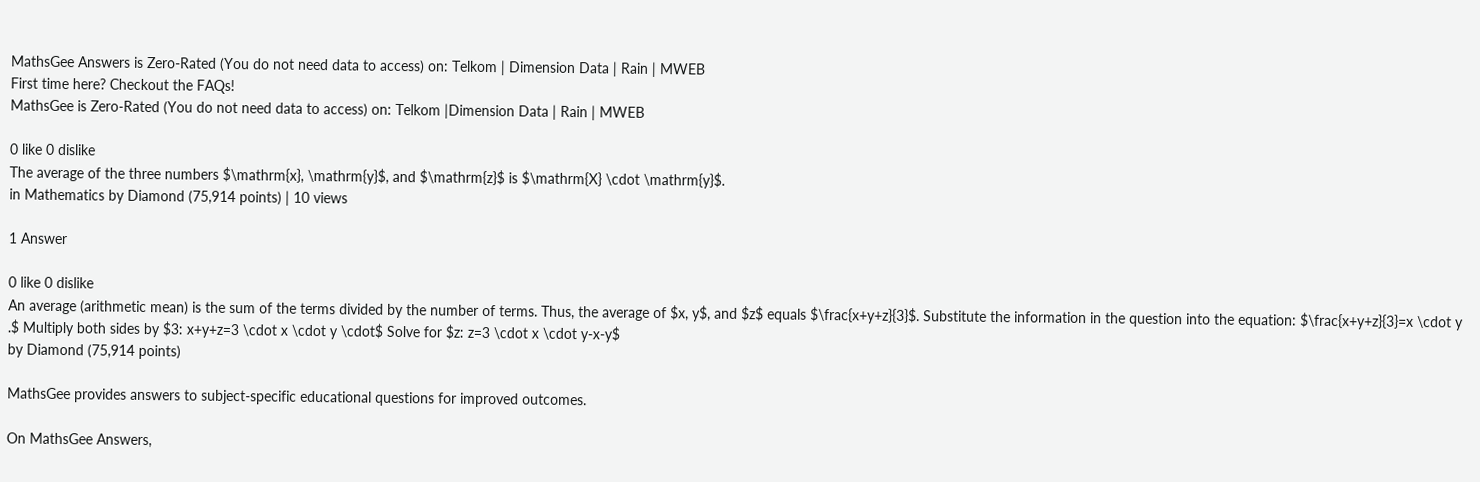MathsGee Answers is Zero-Rated (You do not need data to access) on: Telkom | Dimension Data | Rain | MWEB
First time here? Checkout the FAQs!
MathsGee is Zero-Rated (You do not need data to access) on: Telkom |Dimension Data | Rain | MWEB

0 like 0 dislike
The average of the three numbers $\mathrm{x}, \mathrm{y}$, and $\mathrm{z}$ is $\mathrm{X} \cdot \mathrm{y}$.
in Mathematics by Diamond (75,914 points) | 10 views

1 Answer

0 like 0 dislike
An average (arithmetic mean) is the sum of the terms divided by the number of terms. Thus, the average of $x, y$, and $z$ equals $\frac{x+y+z}{3}$. Substitute the information in the question into the equation: $\frac{x+y+z}{3}=x \cdot y .$ Multiply both sides by $3: x+y+z=3 \cdot x \cdot y \cdot$ Solve for $z: z=3 \cdot x \cdot y-x-y$
by Diamond (75,914 points)

MathsGee provides answers to subject-specific educational questions for improved outcomes.

On MathsGee Answers,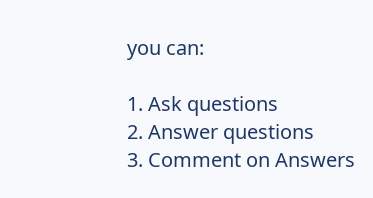you can:

1. Ask questions
2. Answer questions
3. Comment on Answers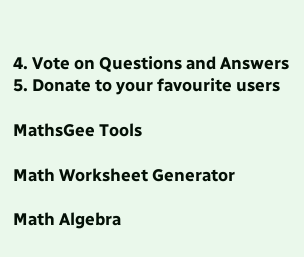4. Vote on Questions and Answers
5. Donate to your favourite users

MathsGee Tools

Math Worksheet Generator

Math Algebra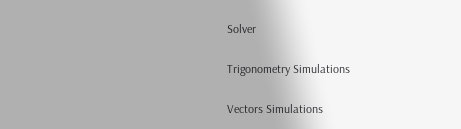Solver

Trigonometry Simulations

Vectors Simulations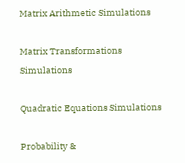Matrix Arithmetic Simulations

Matrix Transformations Simulations

Quadratic Equations Simulations

Probability &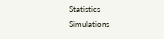Statistics Simulations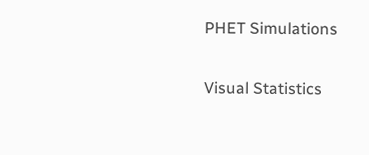PHET Simulations

Visual Statistics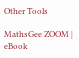Other Tools

MathsGee ZOOM | eBook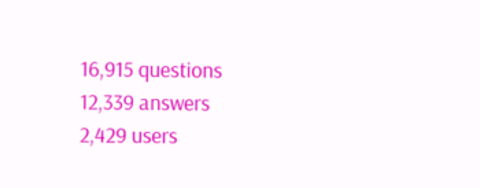16,915 questions
12,339 answers
2,429 users